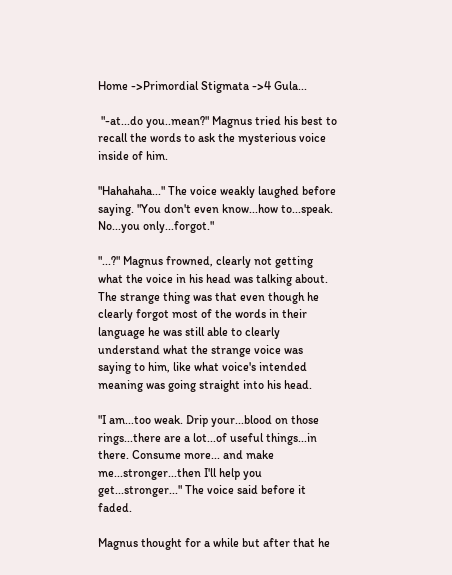Home ->Primordial Stigmata ->4 Gula...

 "-at...do you..mean?" Magnus tried his best to recall the words to ask the mysterious voice inside of him.

"Hahahaha..." The voice weakly laughed before saying. "You don't even know...how to...speak. No...you only...forgot."

"...?" Magnus frowned, clearly not getting what the voice in his head was talking about. The strange thing was that even though he clearly forgot most of the words in their language he was still able to clearly understand what the strange voice was saying to him, like what voice's intended meaning was going straight into his head.

"I am...too weak. Drip your...blood on those rings...there are a lot...of useful things...in there. Consume more... and make me...stronger...then I'll help you get...stronger..." The voice said before it faded.

Magnus thought for a while but after that he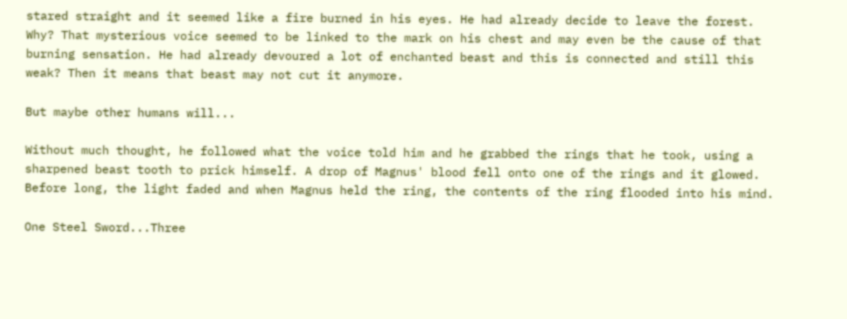stared straight and it seemed like a fire burned in his eyes. He had already decide to leave the forest. Why? That mysterious voice seemed to be linked to the mark on his chest and may even be the cause of that burning sensation. He had already devoured a lot of enchanted beast and this is connected and still this weak? Then it means that beast may not cut it anymore.

But maybe other humans will...

Without much thought, he followed what the voice told him and he grabbed the rings that he took, using a sharpened beast tooth to prick himself. A drop of Magnus' blood fell onto one of the rings and it glowed. Before long, the light faded and when Magnus held the ring, the contents of the ring flooded into his mind.

One Steel Sword...Three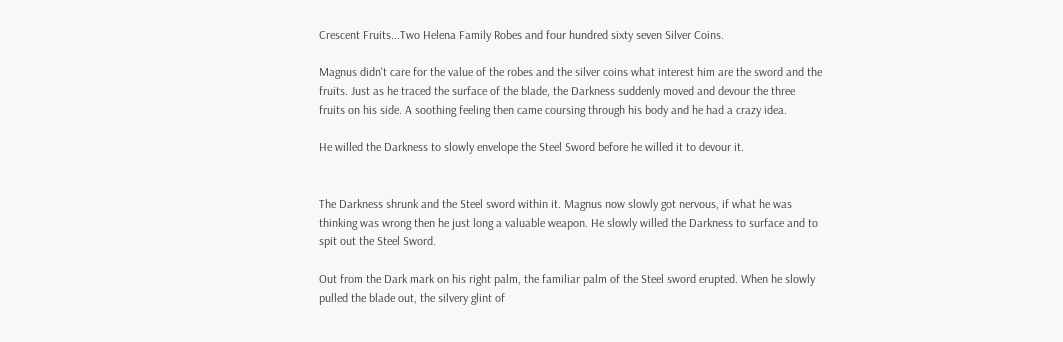Crescent Fruits...Two Helena Family Robes and four hundred sixty seven Silver Coins.

Magnus didn't care for the value of the robes and the silver coins what interest him are the sword and the fruits. Just as he traced the surface of the blade, the Darkness suddenly moved and devour the three fruits on his side. A soothing feeling then came coursing through his body and he had a crazy idea.

He willed the Darkness to slowly envelope the Steel Sword before he willed it to devour it.


The Darkness shrunk and the Steel sword within it. Magnus now slowly got nervous, if what he was thinking was wrong then he just long a valuable weapon. He slowly willed the Darkness to surface and to spit out the Steel Sword.

Out from the Dark mark on his right palm, the familiar palm of the Steel sword erupted. When he slowly pulled the blade out, the silvery glint of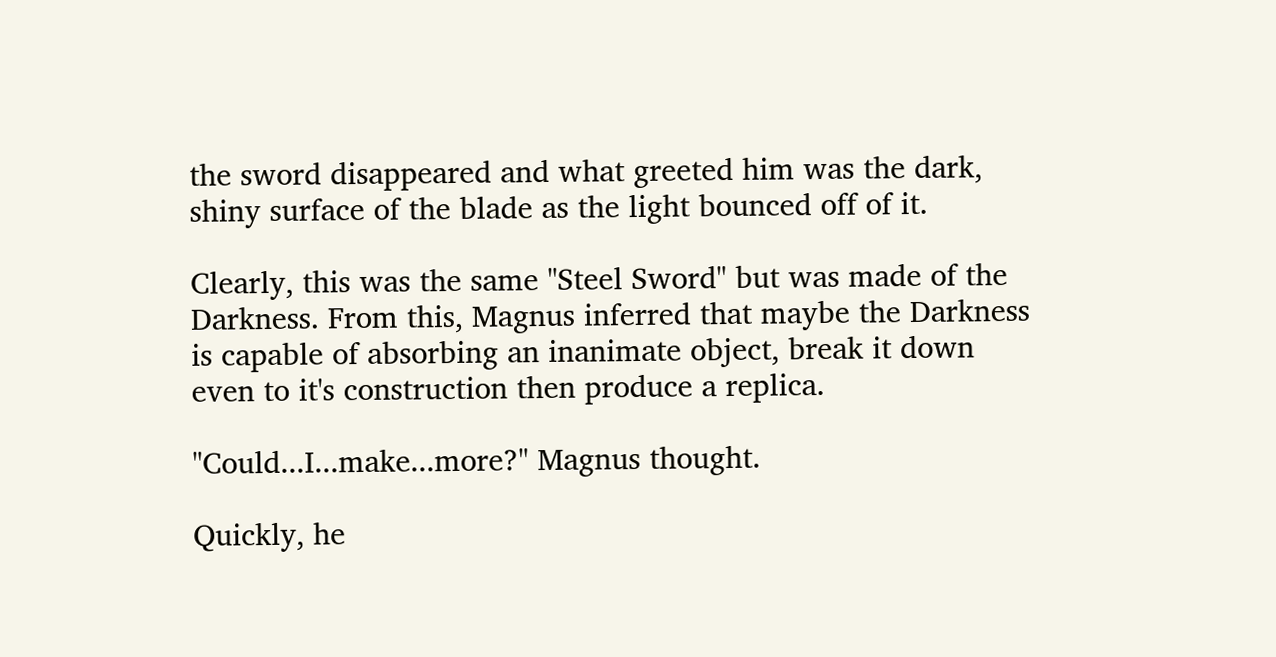the sword disappeared and what greeted him was the dark, shiny surface of the blade as the light bounced off of it.

Clearly, this was the same "Steel Sword" but was made of the Darkness. From this, Magnus inferred that maybe the Darkness is capable of absorbing an inanimate object, break it down even to it's construction then produce a replica.

"Could...I...make...more?" Magnus thought.

Quickly, he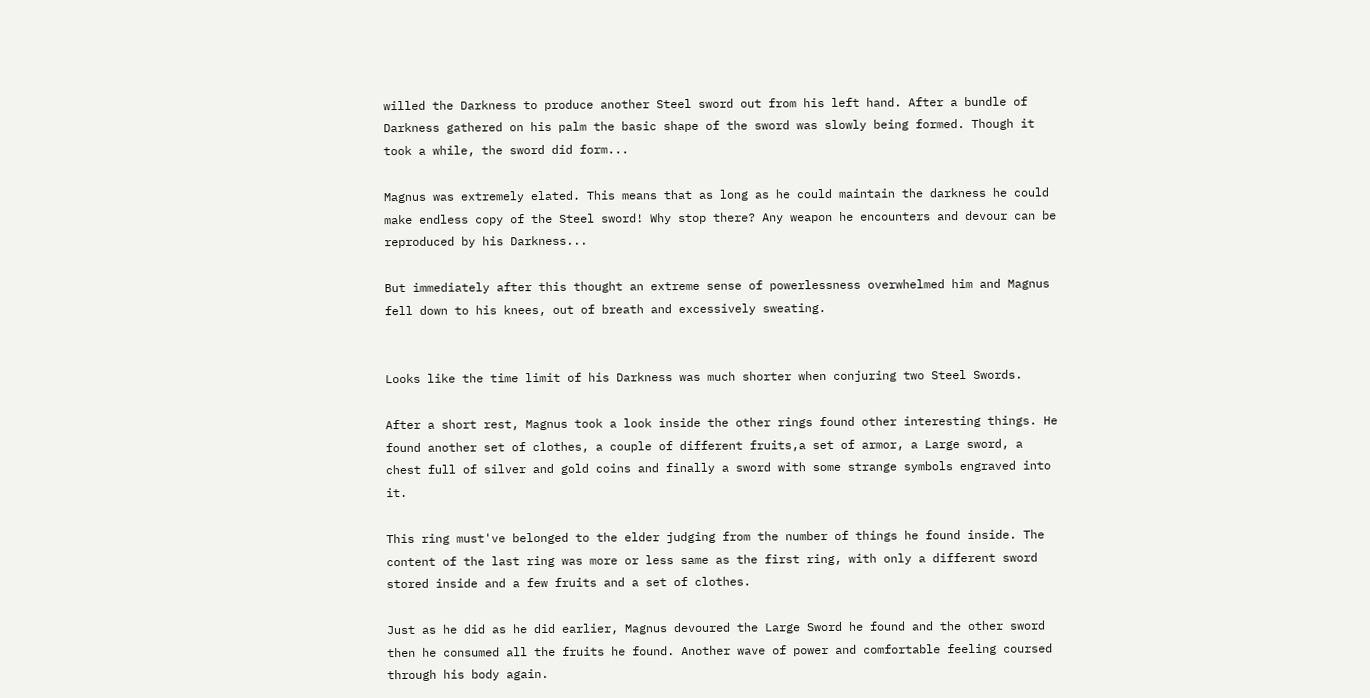willed the Darkness to produce another Steel sword out from his left hand. After a bundle of Darkness gathered on his palm the basic shape of the sword was slowly being formed. Though it took a while, the sword did form...

Magnus was extremely elated. This means that as long as he could maintain the darkness he could make endless copy of the Steel sword! Why stop there? Any weapon he encounters and devour can be reproduced by his Darkness...

But immediately after this thought an extreme sense of powerlessness overwhelmed him and Magnus fell down to his knees, out of breath and excessively sweating.


Looks like the time limit of his Darkness was much shorter when conjuring two Steel Swords.

After a short rest, Magnus took a look inside the other rings found other interesting things. He found another set of clothes, a couple of different fruits,a set of armor, a Large sword, a chest full of silver and gold coins and finally a sword with some strange symbols engraved into it.

This ring must've belonged to the elder judging from the number of things he found inside. The content of the last ring was more or less same as the first ring, with only a different sword stored inside and a few fruits and a set of clothes.

Just as he did as he did earlier, Magnus devoured the Large Sword he found and the other sword then he consumed all the fruits he found. Another wave of power and comfortable feeling coursed through his body again.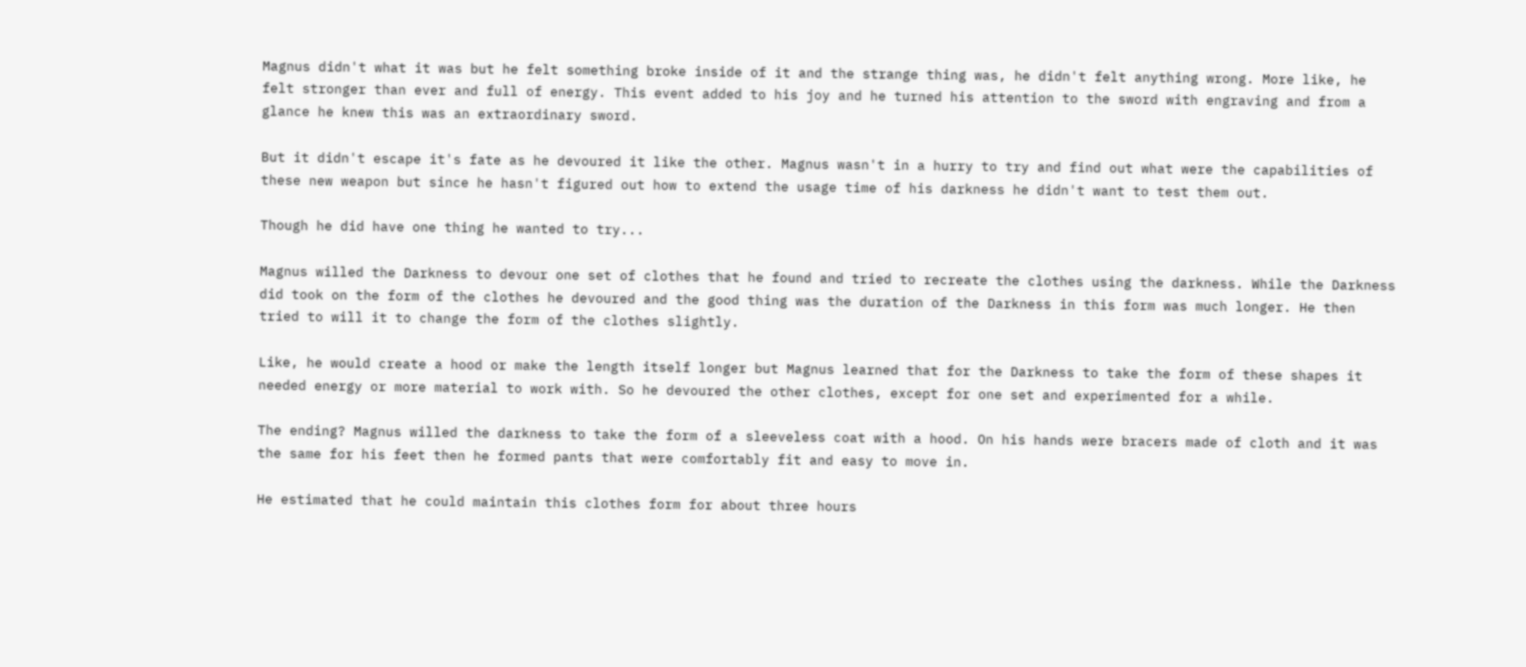Magnus didn't what it was but he felt something broke inside of it and the strange thing was, he didn't felt anything wrong. More like, he felt stronger than ever and full of energy. This event added to his joy and he turned his attention to the sword with engraving and from a glance he knew this was an extraordinary sword.

But it didn't escape it's fate as he devoured it like the other. Magnus wasn't in a hurry to try and find out what were the capabilities of these new weapon but since he hasn't figured out how to extend the usage time of his darkness he didn't want to test them out.

Though he did have one thing he wanted to try...

Magnus willed the Darkness to devour one set of clothes that he found and tried to recreate the clothes using the darkness. While the Darkness did took on the form of the clothes he devoured and the good thing was the duration of the Darkness in this form was much longer. He then tried to will it to change the form of the clothes slightly.

Like, he would create a hood or make the length itself longer but Magnus learned that for the Darkness to take the form of these shapes it needed energy or more material to work with. So he devoured the other clothes, except for one set and experimented for a while.

The ending? Magnus willed the darkness to take the form of a sleeveless coat with a hood. On his hands were bracers made of cloth and it was the same for his feet then he formed pants that were comfortably fit and easy to move in.

He estimated that he could maintain this clothes form for about three hours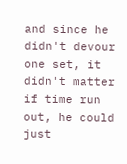and since he didn't devour one set, it didn't matter if time run out, he could just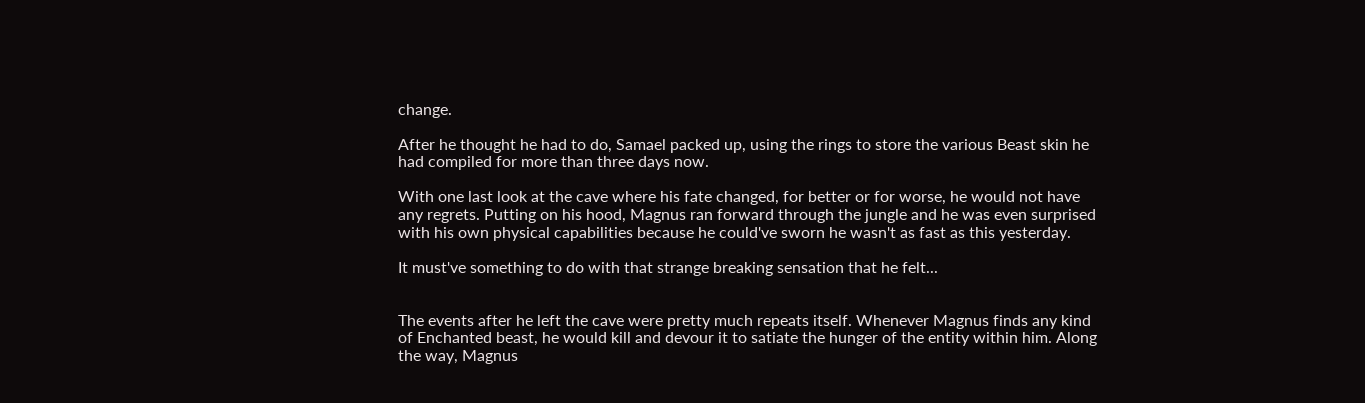change.

After he thought he had to do, Samael packed up, using the rings to store the various Beast skin he had compiled for more than three days now.

With one last look at the cave where his fate changed, for better or for worse, he would not have any regrets. Putting on his hood, Magnus ran forward through the jungle and he was even surprised with his own physical capabilities because he could've sworn he wasn't as fast as this yesterday.

It must've something to do with that strange breaking sensation that he felt...


The events after he left the cave were pretty much repeats itself. Whenever Magnus finds any kind of Enchanted beast, he would kill and devour it to satiate the hunger of the entity within him. Along the way, Magnus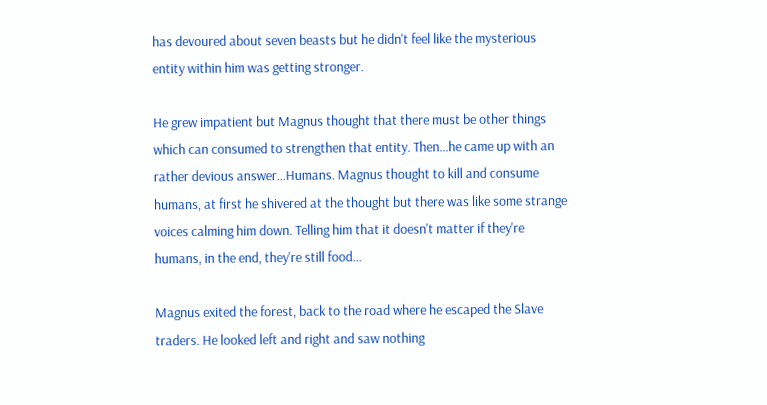has devoured about seven beasts but he didn't feel like the mysterious entity within him was getting stronger.

He grew impatient but Magnus thought that there must be other things which can consumed to strengthen that entity. Then...he came up with an rather devious answer...Humans. Magnus thought to kill and consume humans, at first he shivered at the thought but there was like some strange voices calming him down. Telling him that it doesn't matter if they're humans, in the end, they're still food...

Magnus exited the forest, back to the road where he escaped the Slave traders. He looked left and right and saw nothing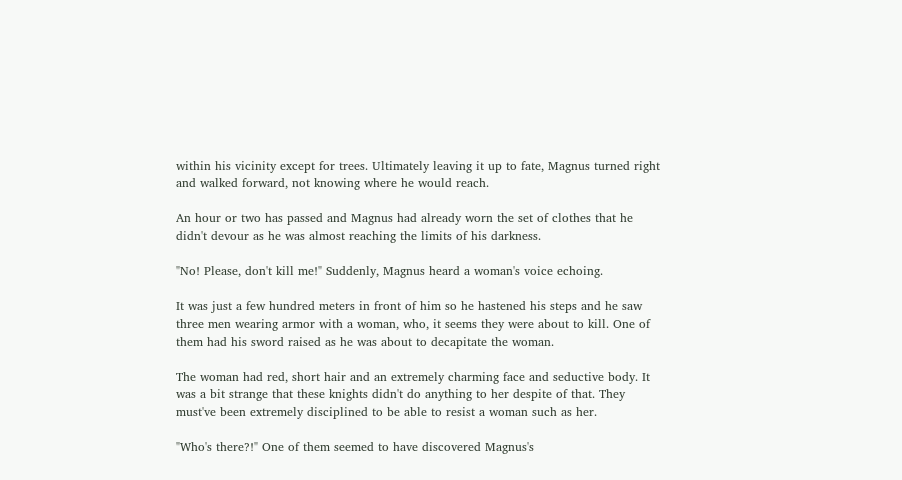within his vicinity except for trees. Ultimately leaving it up to fate, Magnus turned right and walked forward, not knowing where he would reach.

An hour or two has passed and Magnus had already worn the set of clothes that he didn't devour as he was almost reaching the limits of his darkness.

"No! Please, don't kill me!" Suddenly, Magnus heard a woman's voice echoing.

It was just a few hundred meters in front of him so he hastened his steps and he saw three men wearing armor with a woman, who, it seems they were about to kill. One of them had his sword raised as he was about to decapitate the woman.

The woman had red, short hair and an extremely charming face and seductive body. It was a bit strange that these knights didn't do anything to her despite of that. They must've been extremely disciplined to be able to resist a woman such as her.

"Who's there?!" One of them seemed to have discovered Magnus's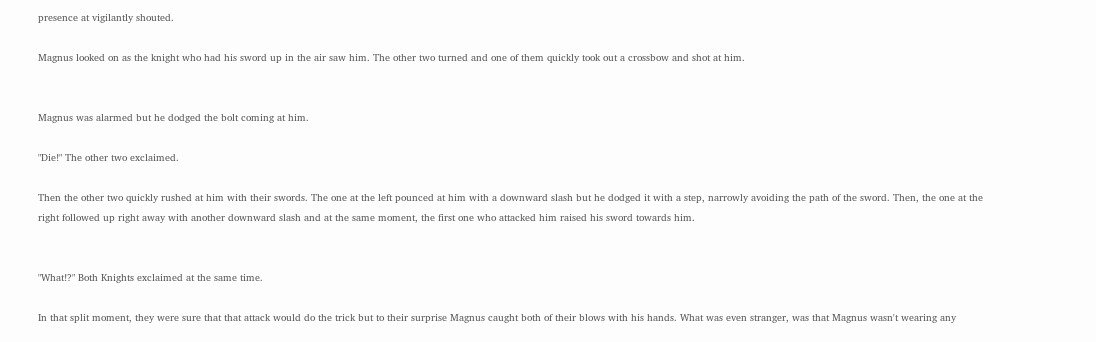presence at vigilantly shouted.

Magnus looked on as the knight who had his sword up in the air saw him. The other two turned and one of them quickly took out a crossbow and shot at him.


Magnus was alarmed but he dodged the bolt coming at him.

"Die!" The other two exclaimed.

Then the other two quickly rushed at him with their swords. The one at the left pounced at him with a downward slash but he dodged it with a step, narrowly avoiding the path of the sword. Then, the one at the right followed up right away with another downward slash and at the same moment, the first one who attacked him raised his sword towards him.


"What!?" Both Knights exclaimed at the same time.

In that split moment, they were sure that that attack would do the trick but to their surprise Magnus caught both of their blows with his hands. What was even stranger, was that Magnus wasn't wearing any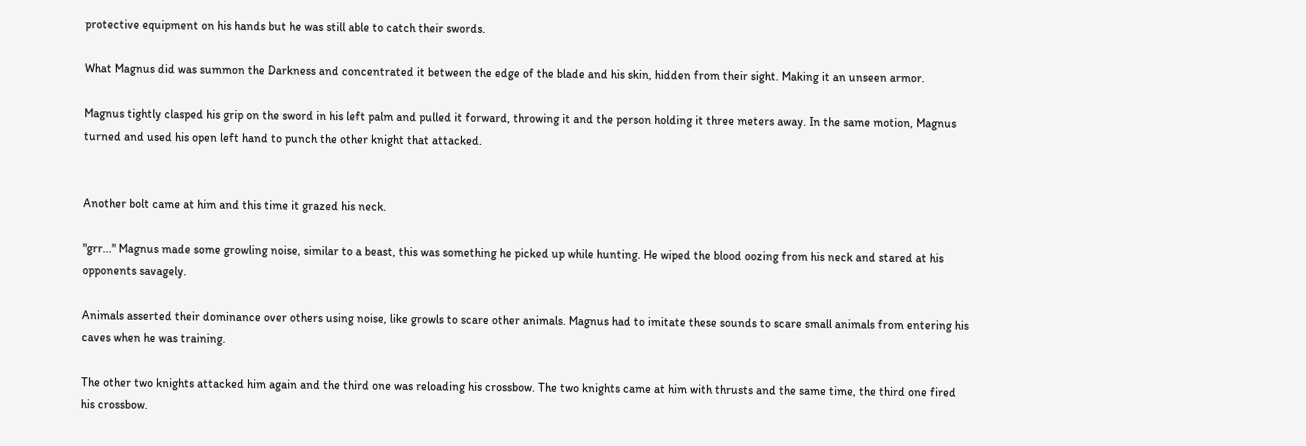protective equipment on his hands but he was still able to catch their swords.

What Magnus did was summon the Darkness and concentrated it between the edge of the blade and his skin, hidden from their sight. Making it an unseen armor.

Magnus tightly clasped his grip on the sword in his left palm and pulled it forward, throwing it and the person holding it three meters away. In the same motion, Magnus turned and used his open left hand to punch the other knight that attacked.


Another bolt came at him and this time it grazed his neck.

"grr..." Magnus made some growling noise, similar to a beast, this was something he picked up while hunting. He wiped the blood oozing from his neck and stared at his opponents savagely.

Animals asserted their dominance over others using noise, like growls to scare other animals. Magnus had to imitate these sounds to scare small animals from entering his caves when he was training.

The other two knights attacked him again and the third one was reloading his crossbow. The two knights came at him with thrusts and the same time, the third one fired his crossbow.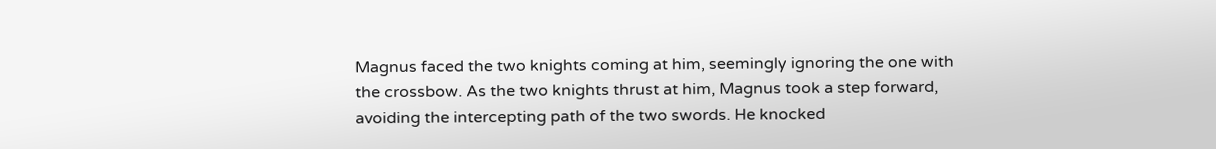Magnus faced the two knights coming at him, seemingly ignoring the one with the crossbow. As the two knights thrust at him, Magnus took a step forward, avoiding the intercepting path of the two swords. He knocked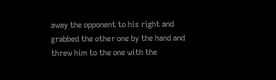away the opponent to his right and grabbed the other one by the hand and threw him to the one with the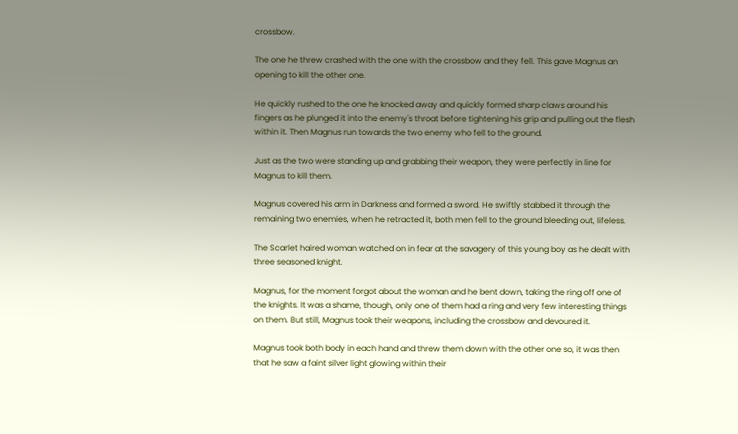crossbow.

The one he threw crashed with the one with the crossbow and they fell. This gave Magnus an opening to kill the other one.

He quickly rushed to the one he knocked away and quickly formed sharp claws around his fingers as he plunged it into the enemy's throat before tightening his grip and pulling out the flesh within it. Then Magnus run towards the two enemy who fell to the ground.

Just as the two were standing up and grabbing their weapon, they were perfectly in line for Magnus to kill them.

Magnus covered his arm in Darkness and formed a sword. He swiftly stabbed it through the remaining two enemies, when he retracted it, both men fell to the ground bleeding out, lifeless.

The Scarlet haired woman watched on in fear at the savagery of this young boy as he dealt with three seasoned knight.

Magnus, for the moment forgot about the woman and he bent down, taking the ring off one of the knights. It was a shame, though, only one of them had a ring and very few interesting things on them. But still, Magnus took their weapons, including the crossbow and devoured it.

Magnus took both body in each hand and threw them down with the other one so, it was then that he saw a faint silver light glowing within their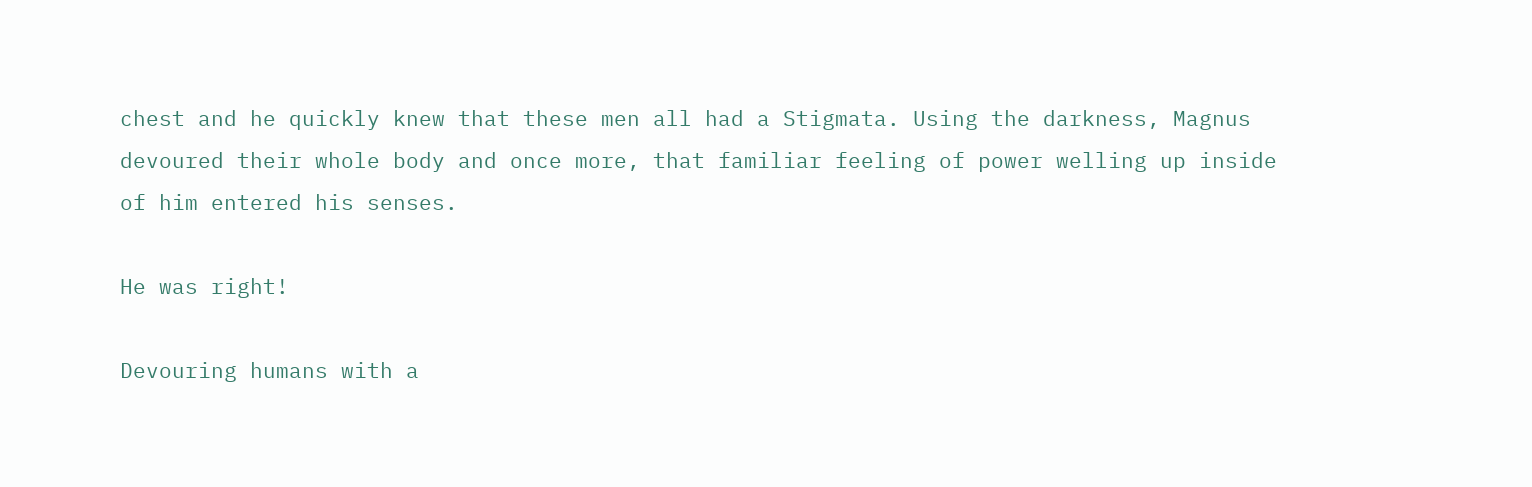chest and he quickly knew that these men all had a Stigmata. Using the darkness, Magnus devoured their whole body and once more, that familiar feeling of power welling up inside of him entered his senses.

He was right!

Devouring humans with a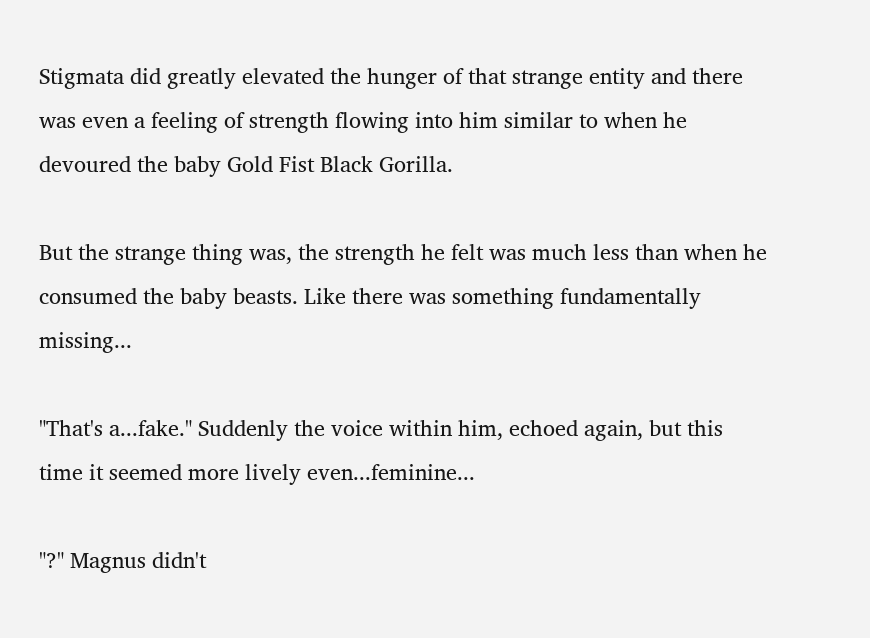Stigmata did greatly elevated the hunger of that strange entity and there was even a feeling of strength flowing into him similar to when he devoured the baby Gold Fist Black Gorilla.

But the strange thing was, the strength he felt was much less than when he consumed the baby beasts. Like there was something fundamentally missing...

"That's a...fake." Suddenly the voice within him, echoed again, but this time it seemed more lively even...feminine...

"?" Magnus didn't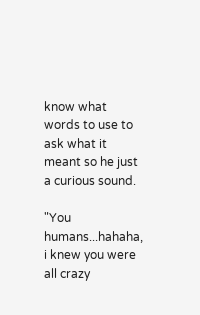know what words to use to ask what it meant so he just a curious sound.

"You humans...hahaha, i knew you were all crazy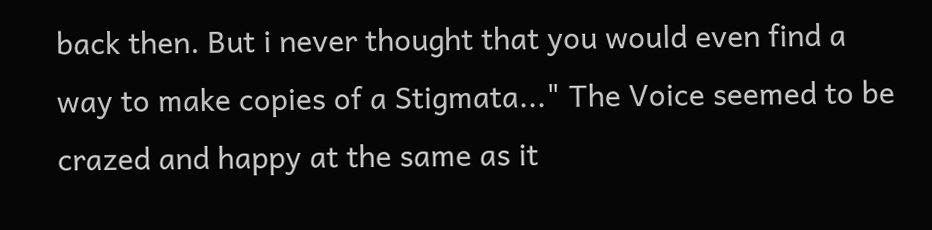back then. But i never thought that you would even find a way to make copies of a Stigmata..." The Voice seemed to be crazed and happy at the same as it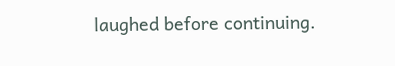laughed before continuing.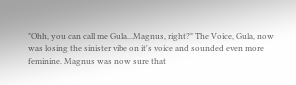"Ohh, you can call me Gula...Magnus, right?" The Voice, Gula, now was losing the sinister vibe on it's voice and sounded even more feminine. Magnus was now sure that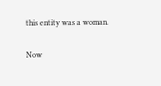this entity was a woman.

Now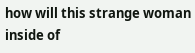how will this strange woman inside of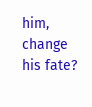him, change his fate?